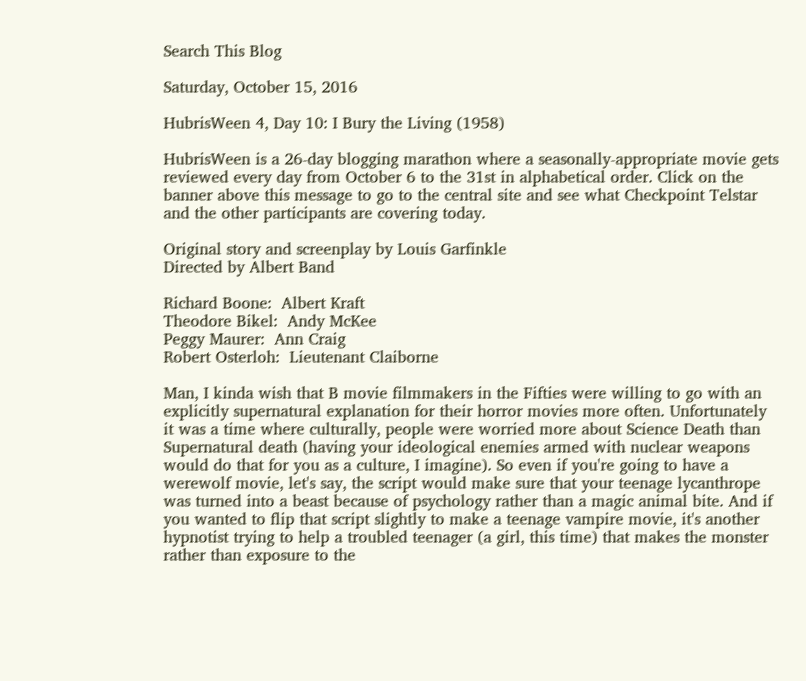Search This Blog

Saturday, October 15, 2016

HubrisWeen 4, Day 10: I Bury the Living (1958)

HubrisWeen is a 26-day blogging marathon where a seasonally-appropriate movie gets reviewed every day from October 6 to the 31st in alphabetical order. Click on the banner above this message to go to the central site and see what Checkpoint Telstar and the other participants are covering today.

Original story and screenplay by Louis Garfinkle
Directed by Albert Band

Richard Boone:  Albert Kraft
Theodore Bikel:  Andy McKee
Peggy Maurer:  Ann Craig
Robert Osterloh:  Lieutenant Claiborne

Man, I kinda wish that B movie filmmakers in the Fifties were willing to go with an explicitly supernatural explanation for their horror movies more often. Unfortunately it was a time where culturally, people were worried more about Science Death than Supernatural death (having your ideological enemies armed with nuclear weapons would do that for you as a culture, I imagine). So even if you're going to have a werewolf movie, let's say, the script would make sure that your teenage lycanthrope was turned into a beast because of psychology rather than a magic animal bite. And if you wanted to flip that script slightly to make a teenage vampire movie, it's another hypnotist trying to help a troubled teenager (a girl, this time) that makes the monster rather than exposure to the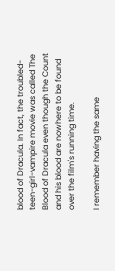blood of Dracula. In fact, the troubled-teen-girl-vampire movie was called The Blood of Dracula even though the Count and his blood are nowhere to be found over the film's running time.

I remember having the same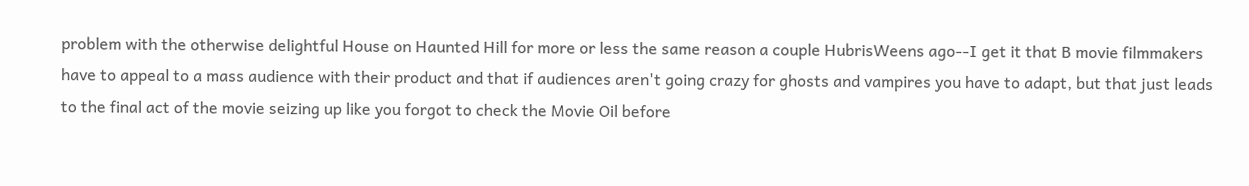problem with the otherwise delightful House on Haunted Hill for more or less the same reason a couple HubrisWeens ago--I get it that B movie filmmakers have to appeal to a mass audience with their product and that if audiences aren't going crazy for ghosts and vampires you have to adapt, but that just leads to the final act of the movie seizing up like you forgot to check the Movie Oil before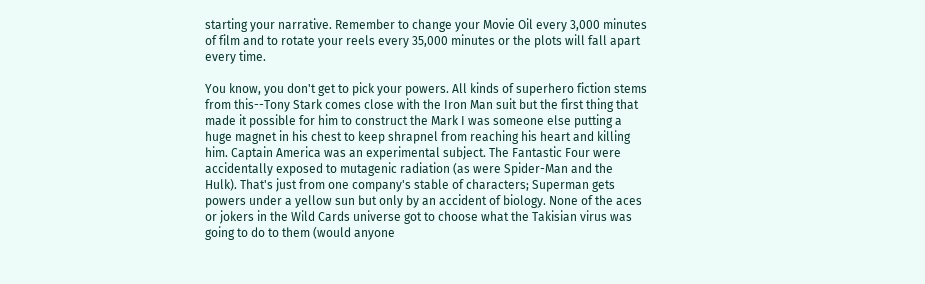starting your narrative. Remember to change your Movie Oil every 3,000 minutes of film and to rotate your reels every 35,000 minutes or the plots will fall apart every time.

You know, you don't get to pick your powers. All kinds of superhero fiction stems from this--Tony Stark comes close with the Iron Man suit but the first thing that made it possible for him to construct the Mark I was someone else putting a huge magnet in his chest to keep shrapnel from reaching his heart and killing him. Captain America was an experimental subject. The Fantastic Four were accidentally exposed to mutagenic radiation (as were Spider-Man and the Hulk). That's just from one company's stable of characters; Superman gets powers under a yellow sun but only by an accident of biology. None of the aces or jokers in the Wild Cards universe got to choose what the Takisian virus was going to do to them (would anyone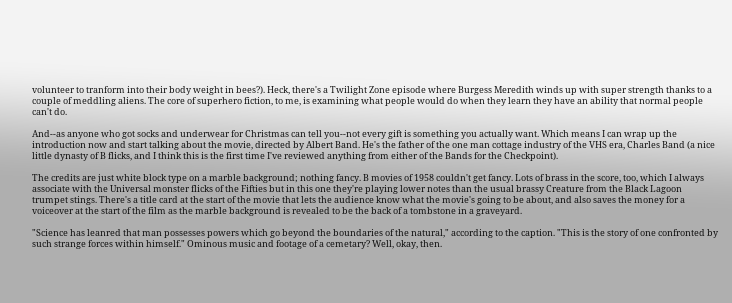volunteer to tranform into their body weight in bees?). Heck, there's a Twilight Zone episode where Burgess Meredith winds up with super strength thanks to a couple of meddling aliens. The core of superhero fiction, to me, is examining what people would do when they learn they have an ability that normal people can't do.

And--as anyone who got socks and underwear for Christmas can tell you--not every gift is something you actually want. Which means I can wrap up the introduction now and start talking about the movie, directed by Albert Band. He's the father of the one man cottage industry of the VHS era, Charles Band (a nice little dynasty of B flicks, and I think this is the first time I've reviewed anything from either of the Bands for the Checkpoint).

The credits are just white block type on a marble background; nothing fancy. B movies of 1958 couldn't get fancy. Lots of brass in the score, too, which I always associate with the Universal monster flicks of the Fifties but in this one they're playing lower notes than the usual brassy Creature from the Black Lagoon trumpet stings. There's a title card at the start of the movie that lets the audience know what the movie's going to be about, and also saves the money for a voiceover at the start of the film as the marble background is revealed to be the back of a tombstone in a graveyard.

"Science has leanred that man possesses powers which go beyond the boundaries of the natural," according to the caption. "This is the story of one confronted by such strange forces within himself." Ominous music and footage of a cemetary? Well, okay, then.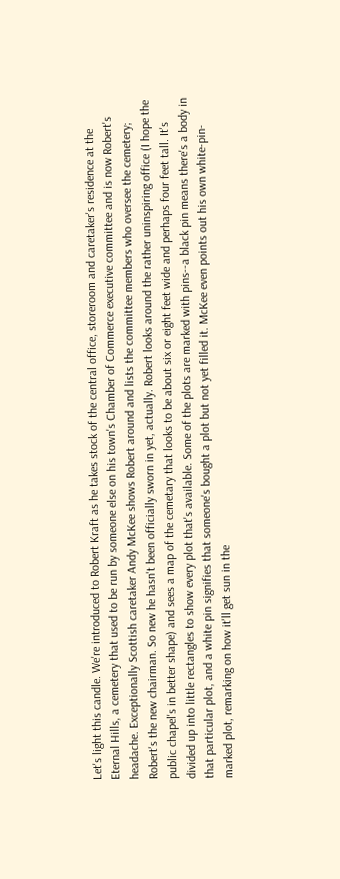Let's light this candle. We're introduced to Robert Kraft as he takes stock of the central office, storeroom and caretaker's residence at the Eternal Hills, a cemetery that used to be run by someone else on his town's Chamber of Commerce executive committee and is now Robert's headache. Exceptionally Scottish caretaker Andy McKee shows Robert around and lists the committee members who oversee the cemetery; Robert's the new chairman. So new he hasn't been officially sworn in yet, actually. Robert looks around the rather uninspiring office (I hope the public chapel's in better shape) and sees a map of the cemetary that looks to be about six or eight feet wide and perhaps four feet tall. It's divided up into little rectangles to show every plot that's available. Some of the plots are marked with pins--a black pin means there's a body in that particular plot, and a white pin signifies that someone's bought a plot but not yet filled it. McKee even points out his own white-pin-marked plot, remarking on how it'll get sun in the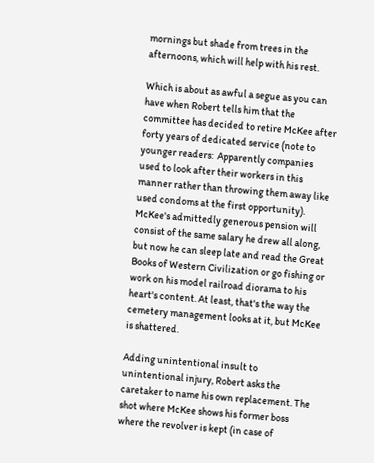mornings but shade from trees in the afternoons, which will help with his rest.

Which is about as awful a segue as you can have when Robert tells him that the committee has decided to retire McKee after forty years of dedicated service (note to younger readers:  Apparently companies used to look after their workers in this manner rather than throwing them away like used condoms at the first opportunity). McKee's admittedly generous pension will consist of the same salary he drew all along, but now he can sleep late and read the Great Books of Western Civilization or go fishing or work on his model railroad diorama to his heart's content. At least, that's the way the cemetery management looks at it, but McKee is shattered.

Adding unintentional insult to unintentional injury, Robert asks the caretaker to name his own replacement. The shot where McKee shows his former boss where the revolver is kept (in case of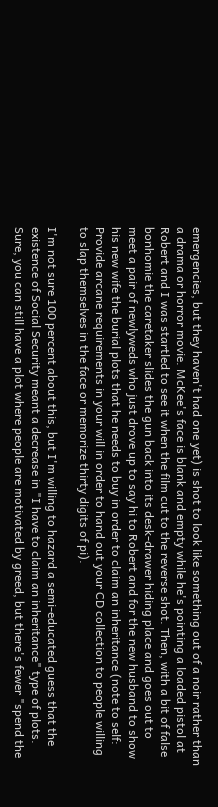emergencies, but they haven't had one yet) is shot to look like something out of a noir rather than a drama or horror movie. McKee's face is blank and empty while he's pointing a loaded pistol at Robert and I was startled to see it when the film cut to the reverse shot. Then, with a bit of false bonhomie the caretaker slides the gun back into its desk-drawer hiding place and goes out to meet a pair of newlyweds who just drove up to say hi to Robert and for the new husband to show his new wife the burial plots that he needs to buy in order to claim an inheritance (note to self:  Provide arcane requirements in your will in order to hand out your CD collection to people willing to slap themselves in the face or memorize thirty digits of pi).

I'm not sure 100 percent about this, but I'm willing to hazard a semi-educated guess that the existence of Social Security meant a decrease in "I have to claim an inheritance" type of plots. Sure, you can still have a plot where people are motivated by greed, but there's fewer "spend the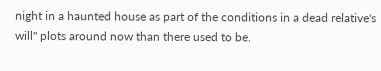night in a haunted house as part of the conditions in a dead relative's will" plots around now than there used to be.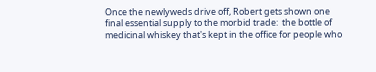Once the newlyweds drive off, Robert gets shown one final essential supply to the morbid trade:  the bottle of medicinal whiskey that's kept in the office for people who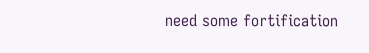need some fortification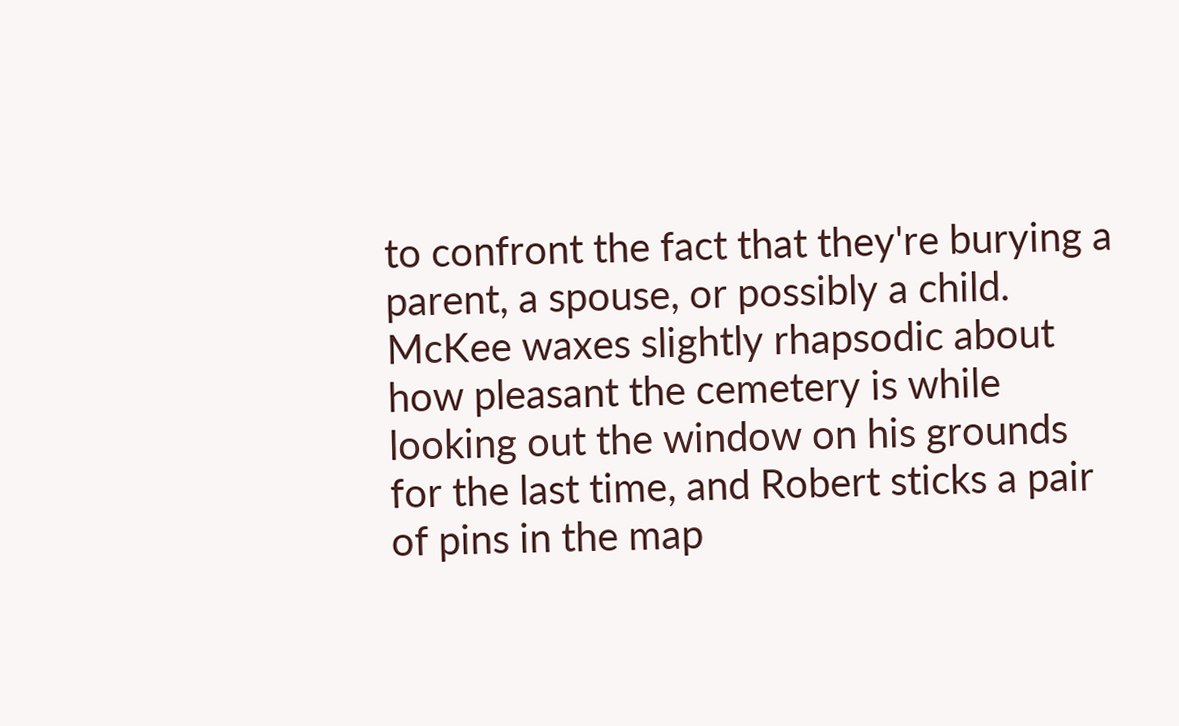to confront the fact that they're burying a parent, a spouse, or possibly a child. McKee waxes slightly rhapsodic about how pleasant the cemetery is while looking out the window on his grounds for the last time, and Robert sticks a pair of pins in the map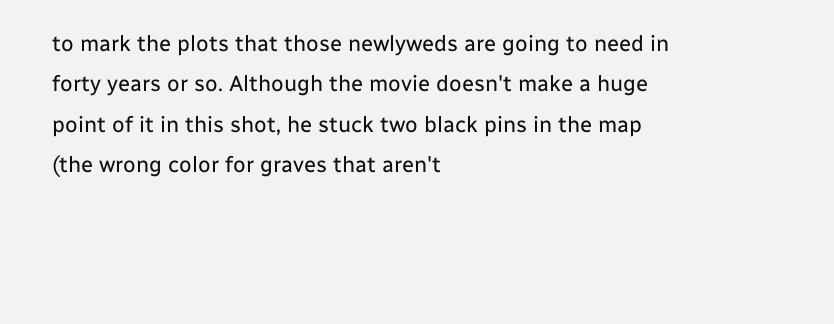to mark the plots that those newlyweds are going to need in forty years or so. Although the movie doesn't make a huge point of it in this shot, he stuck two black pins in the map (the wrong color for graves that aren't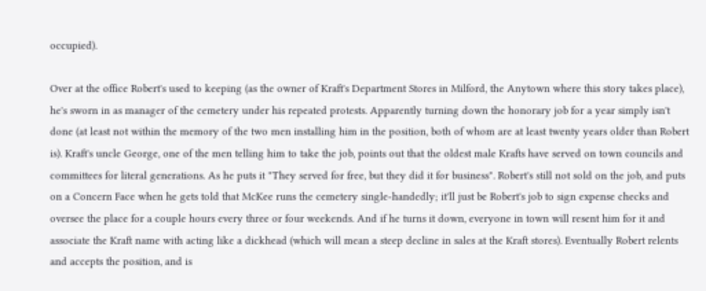occupied).

Over at the office Robert's used to keeping (as the owner of Kraft's Department Stores in Milford, the Anytown where this story takes place), he's sworn in as manager of the cemetery under his repeated protests. Apparently turning down the honorary job for a year simply isn't done (at least not within the memory of the two men installing him in the position, both of whom are at least twenty years older than Robert is). Kraft's uncle George, one of the men telling him to take the job, points out that the oldest male Krafts have served on town councils and committees for literal generations. As he puts it "They served for free, but they did it for business". Robert's still not sold on the job, and puts on a Concern Face when he gets told that McKee runs the cemetery single-handedly; it'll just be Robert's job to sign expense checks and oversee the place for a couple hours every three or four weekends. And if he turns it down, everyone in town will resent him for it and associate the Kraft name with acting like a dickhead (which will mean a steep decline in sales at the Kraft stores). Eventually Robert relents and accepts the position, and is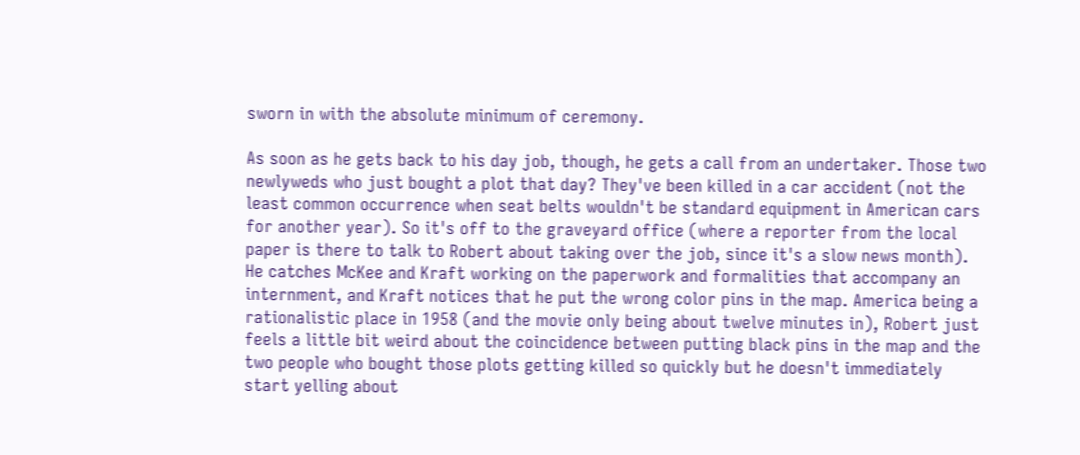sworn in with the absolute minimum of ceremony.

As soon as he gets back to his day job, though, he gets a call from an undertaker. Those two newlyweds who just bought a plot that day? They've been killed in a car accident (not the least common occurrence when seat belts wouldn't be standard equipment in American cars for another year). So it's off to the graveyard office (where a reporter from the local paper is there to talk to Robert about taking over the job, since it's a slow news month). He catches McKee and Kraft working on the paperwork and formalities that accompany an internment, and Kraft notices that he put the wrong color pins in the map. America being a rationalistic place in 1958 (and the movie only being about twelve minutes in), Robert just feels a little bit weird about the coincidence between putting black pins in the map and the two people who bought those plots getting killed so quickly but he doesn't immediately start yelling about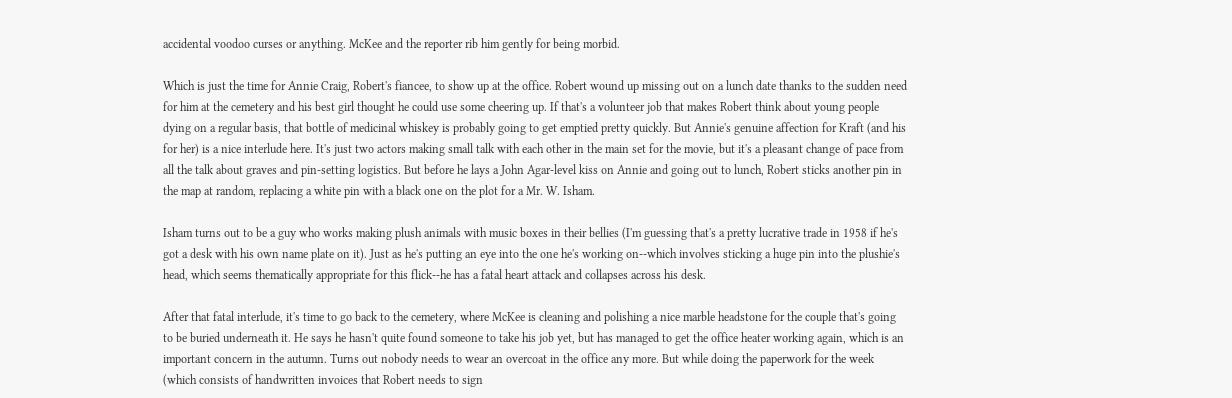accidental voodoo curses or anything. McKee and the reporter rib him gently for being morbid.

Which is just the time for Annie Craig, Robert's fiancee, to show up at the office. Robert wound up missing out on a lunch date thanks to the sudden need for him at the cemetery and his best girl thought he could use some cheering up. If that's a volunteer job that makes Robert think about young people dying on a regular basis, that bottle of medicinal whiskey is probably going to get emptied pretty quickly. But Annie's genuine affection for Kraft (and his for her) is a nice interlude here. It's just two actors making small talk with each other in the main set for the movie, but it's a pleasant change of pace from all the talk about graves and pin-setting logistics. But before he lays a John Agar-level kiss on Annie and going out to lunch, Robert sticks another pin in the map at random, replacing a white pin with a black one on the plot for a Mr. W. Isham.

Isham turns out to be a guy who works making plush animals with music boxes in their bellies (I'm guessing that's a pretty lucrative trade in 1958 if he's got a desk with his own name plate on it). Just as he's putting an eye into the one he's working on--which involves sticking a huge pin into the plushie's head, which seems thematically appropriate for this flick--he has a fatal heart attack and collapses across his desk.

After that fatal interlude, it's time to go back to the cemetery, where McKee is cleaning and polishing a nice marble headstone for the couple that's going to be buried underneath it. He says he hasn't quite found someone to take his job yet, but has managed to get the office heater working again, which is an important concern in the autumn. Turns out nobody needs to wear an overcoat in the office any more. But while doing the paperwork for the week (which consists of handwritten invoices that Robert needs to sign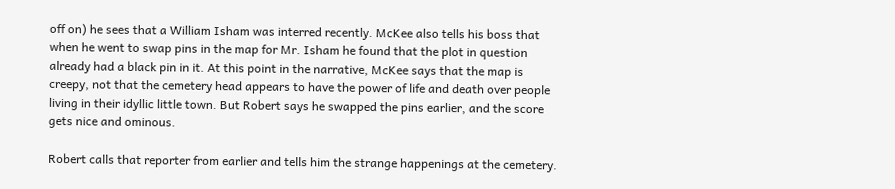off on) he sees that a William Isham was interred recently. McKee also tells his boss that when he went to swap pins in the map for Mr. Isham he found that the plot in question already had a black pin in it. At this point in the narrative, McKee says that the map is creepy, not that the cemetery head appears to have the power of life and death over people living in their idyllic little town. But Robert says he swapped the pins earlier, and the score gets nice and ominous.

Robert calls that reporter from earlier and tells him the strange happenings at the cemetery.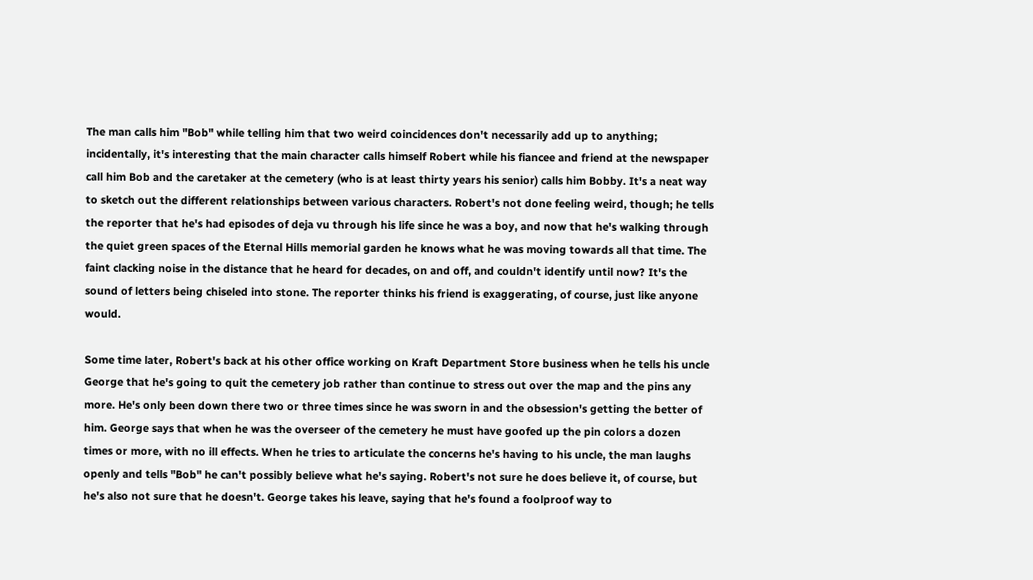The man calls him "Bob" while telling him that two weird coincidences don't necessarily add up to anything; incidentally, it's interesting that the main character calls himself Robert while his fiancee and friend at the newspaper call him Bob and the caretaker at the cemetery (who is at least thirty years his senior) calls him Bobby. It's a neat way to sketch out the different relationships between various characters. Robert's not done feeling weird, though; he tells the reporter that he's had episodes of deja vu through his life since he was a boy, and now that he's walking through the quiet green spaces of the Eternal Hills memorial garden he knows what he was moving towards all that time. The faint clacking noise in the distance that he heard for decades, on and off, and couldn't identify until now? It's the sound of letters being chiseled into stone. The reporter thinks his friend is exaggerating, of course, just like anyone would.

Some time later, Robert's back at his other office working on Kraft Department Store business when he tells his uncle George that he's going to quit the cemetery job rather than continue to stress out over the map and the pins any more. He's only been down there two or three times since he was sworn in and the obsession's getting the better of him. George says that when he was the overseer of the cemetery he must have goofed up the pin colors a dozen times or more, with no ill effects. When he tries to articulate the concerns he's having to his uncle, the man laughs openly and tells "Bob" he can't possibly believe what he's saying. Robert's not sure he does believe it, of course, but he's also not sure that he doesn't. George takes his leave, saying that he's found a foolproof way to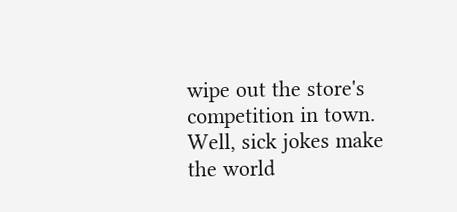wipe out the store's competition in town. Well, sick jokes make the world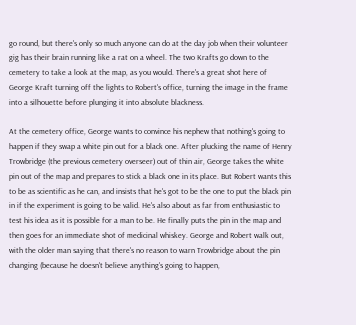go round, but there's only so much anyone can do at the day job when their volunteer gig has their brain running like a rat on a wheel. The two Krafts go down to the cemetery to take a look at the map, as you would. There's a great shot here of George Kraft turning off the lights to Robert's office, turning the image in the frame into a silhouette before plunging it into absolute blackness.

At the cemetery office, George wants to convince his nephew that nothing's going to happen if they swap a white pin out for a black one. After plucking the name of Henry Trowbridge (the previous cemetery overseer) out of thin air, George takes the white pin out of the map and prepares to stick a black one in its place. But Robert wants this to be as scientific as he can, and insists that he's got to be the one to put the black pin in if the experiment is going to be valid. He's also about as far from enthusiastic to test his idea as it is possible for a man to be. He finally puts the pin in the map and then goes for an immediate shot of medicinal whiskey. George and Robert walk out, with the older man saying that there's no reason to warn Trowbridge about the pin changing (because he doesn't believe anything's going to happen,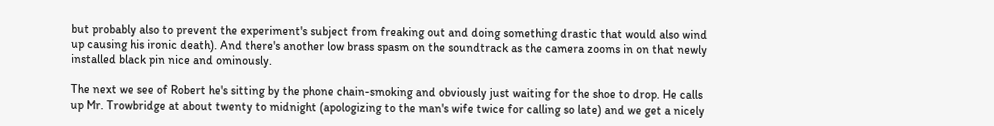but probably also to prevent the experiment's subject from freaking out and doing something drastic that would also wind up causing his ironic death). And there's another low brass spasm on the soundtrack as the camera zooms in on that newly installed black pin nice and ominously.

The next we see of Robert he's sitting by the phone chain-smoking and obviously just waiting for the shoe to drop. He calls up Mr. Trowbridge at about twenty to midnight (apologizing to the man's wife twice for calling so late) and we get a nicely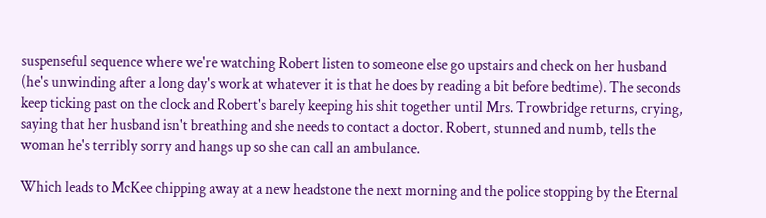suspenseful sequence where we're watching Robert listen to someone else go upstairs and check on her husband (he's unwinding after a long day's work at whatever it is that he does by reading a bit before bedtime). The seconds keep ticking past on the clock and Robert's barely keeping his shit together until Mrs. Trowbridge returns, crying, saying that her husband isn't breathing and she needs to contact a doctor. Robert, stunned and numb, tells the woman he's terribly sorry and hangs up so she can call an ambulance.

Which leads to McKee chipping away at a new headstone the next morning and the police stopping by the Eternal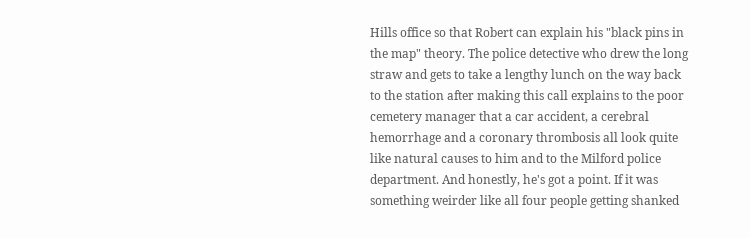Hills office so that Robert can explain his "black pins in the map" theory. The police detective who drew the long straw and gets to take a lengthy lunch on the way back to the station after making this call explains to the poor cemetery manager that a car accident, a cerebral hemorrhage and a coronary thrombosis all look quite like natural causes to him and to the Milford police department. And honestly, he's got a point. If it was something weirder like all four people getting shanked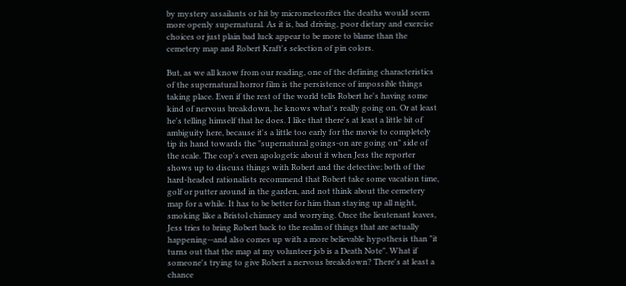by mystery assailants or hit by micrometeorites the deaths would seem more openly supernatural. As it is, bad driving, poor dietary and exercise choices or just plain bad luck appear to be more to blame than the cemetery map and Robert Kraft's selection of pin colors.

But, as we all know from our reading, one of the defining characteristics of the supernatural horror film is the persistence of impossible things taking place. Even if the rest of the world tells Robert he's having some kind of nervous breakdown, he knows what's really going on. Or at least he's telling himself that he does. I like that there's at least a little bit of ambiguity here, because it's a little too early for the movie to completely tip its hand towards the "supernatural goings-on are going on" side of the scale. The cop's even apologetic about it when Jess the reporter shows up to discuss things with Robert and the detective; both of the hard-headed rationalists recommend that Robert take some vacation time, golf or putter around in the garden, and not think about the cemetery map for a while. It has to be better for him than staying up all night, smoking like a Bristol chimney and worrying. Once the lieutenant leaves, Jess tries to bring Robert back to the realm of things that are actually happening--and also comes up with a more believable hypothesis than "it turns out that the map at my volunteer job is a Death Note". What if someone's trying to give Robert a nervous breakdown? There's at least a chance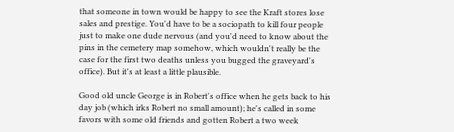that someone in town would be happy to see the Kraft stores lose sales and prestige. You'd have to be a sociopath to kill four people just to make one dude nervous (and you'd need to know about the pins in the cemetery map somehow, which wouldn't really be the case for the first two deaths unless you bugged the graveyard's office). But it's at least a little plausible.

Good old uncle George is in Robert's office when he gets back to his day job (which irks Robert no small amount); he's called in some favors with some old friends and gotten Robert a two week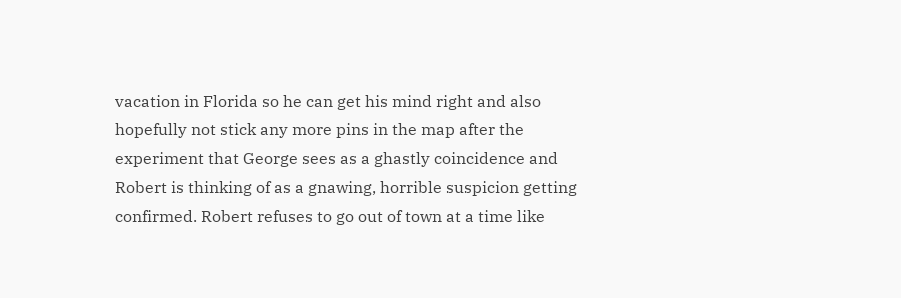vacation in Florida so he can get his mind right and also hopefully not stick any more pins in the map after the experiment that George sees as a ghastly coincidence and Robert is thinking of as a gnawing, horrible suspicion getting confirmed. Robert refuses to go out of town at a time like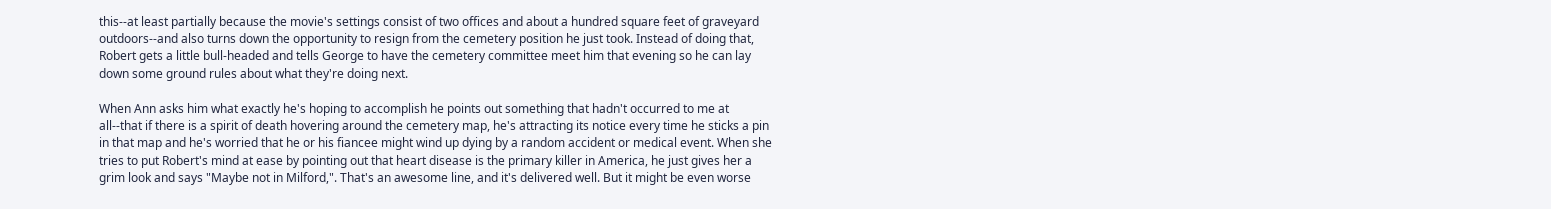this--at least partially because the movie's settings consist of two offices and about a hundred square feet of graveyard outdoors--and also turns down the opportunity to resign from the cemetery position he just took. Instead of doing that, Robert gets a little bull-headed and tells George to have the cemetery committee meet him that evening so he can lay down some ground rules about what they're doing next.

When Ann asks him what exactly he's hoping to accomplish he points out something that hadn't occurred to me at all--that if there is a spirit of death hovering around the cemetery map, he's attracting its notice every time he sticks a pin in that map and he's worried that he or his fiancee might wind up dying by a random accident or medical event. When she tries to put Robert's mind at ease by pointing out that heart disease is the primary killer in America, he just gives her a grim look and says "Maybe not in Milford,". That's an awesome line, and it's delivered well. But it might be even worse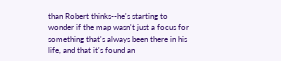than Robert thinks--he's starting to wonder if the map wasn't just a focus for something that's always been there in his life, and that it's found an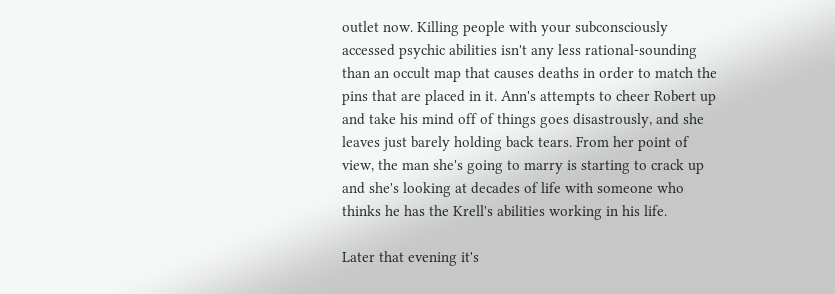outlet now. Killing people with your subconsciously accessed psychic abilities isn't any less rational-sounding than an occult map that causes deaths in order to match the pins that are placed in it. Ann's attempts to cheer Robert up and take his mind off of things goes disastrously, and she leaves just barely holding back tears. From her point of view, the man she's going to marry is starting to crack up and she's looking at decades of life with someone who thinks he has the Krell's abilities working in his life.

Later that evening it's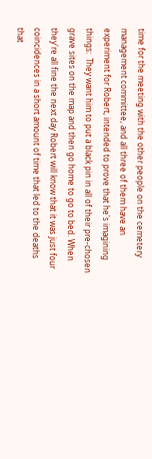time for the meeting with the other people on the cemetery management committee, and all three of them have an experiment for Robert, intended to prove that he's imagining things:  They want him to put a black pin in all of their pre-chosen grave sites on the map and then go home to go to bed. When they're all fine the next day Robert will know that it was just four coincidences in a short amount of time that led to the deaths that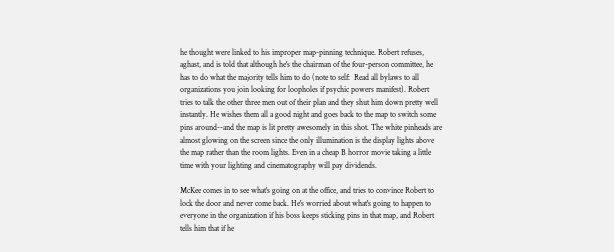he thought were linked to his improper map-pinning technique. Robert refuses, aghast, and is told that although he's the chairman of the four-person committee, he has to do what the majority tells him to do (note to self:  Read all bylaws to all organizations you join looking for loopholes if psychic powers manifest). Robert tries to talk the other three men out of their plan and they shut him down pretty well instantly. He wishes them all a good night and goes back to the map to switch some pins around--and the map is lit pretty awesomely in this shot. The white pinheads are almost glowing on the screen since the only illumination is the display lights above the map rather than the room lights. Even in a cheap B horror movie taking a little time with your lighting and cinematography will pay dividends.

McKee comes in to see what's going on at the office, and tries to convince Robert to lock the door and never come back. He's worried about what's going to happen to everyone in the organization if his boss keeps sticking pins in that map, and Robert tells him that if he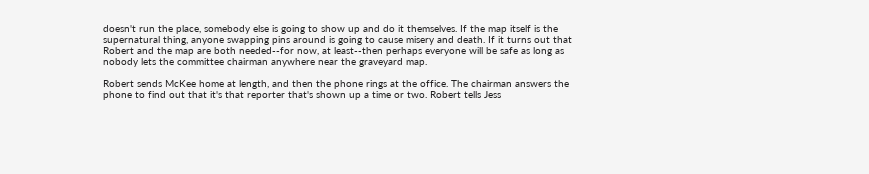doesn't run the place, somebody else is going to show up and do it themselves. If the map itself is the supernatural thing, anyone swapping pins around is going to cause misery and death. If it turns out that Robert and the map are both needed--for now, at least--then perhaps everyone will be safe as long as nobody lets the committee chairman anywhere near the graveyard map.

Robert sends McKee home at length, and then the phone rings at the office. The chairman answers the phone to find out that it's that reporter that's shown up a time or two. Robert tells Jess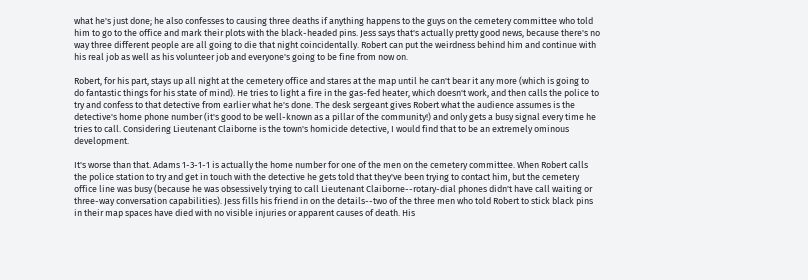what he's just done; he also confesses to causing three deaths if anything happens to the guys on the cemetery committee who told him to go to the office and mark their plots with the black-headed pins. Jess says that's actually pretty good news, because there's no way three different people are all going to die that night coincidentally. Robert can put the weirdness behind him and continue with his real job as well as his volunteer job and everyone's going to be fine from now on.

Robert, for his part, stays up all night at the cemetery office and stares at the map until he can't bear it any more (which is going to do fantastic things for his state of mind). He tries to light a fire in the gas-fed heater, which doesn't work, and then calls the police to try and confess to that detective from earlier what he's done. The desk sergeant gives Robert what the audience assumes is the detective's home phone number (it's good to be well-known as a pillar of the community!) and only gets a busy signal every time he tries to call. Considering Lieutenant Claiborne is the town's homicide detective, I would find that to be an extremely ominous development.

It's worse than that. Adams 1-3-1-1 is actually the home number for one of the men on the cemetery committee. When Robert calls the police station to try and get in touch with the detective he gets told that they've been trying to contact him, but the cemetery office line was busy (because he was obsessively trying to call Lieutenant Claiborne--rotary-dial phones didn't have call waiting or three-way conversation capabilities). Jess fills his friend in on the details--two of the three men who told Robert to stick black pins in their map spaces have died with no visible injuries or apparent causes of death. His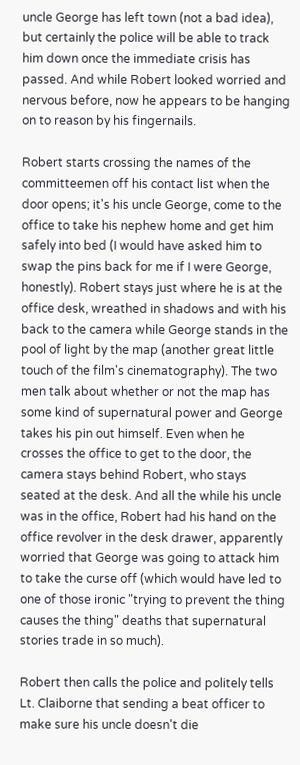uncle George has left town (not a bad idea), but certainly the police will be able to track him down once the immediate crisis has passed. And while Robert looked worried and nervous before, now he appears to be hanging on to reason by his fingernails.

Robert starts crossing the names of the committeemen off his contact list when the door opens; it's his uncle George, come to the office to take his nephew home and get him safely into bed (I would have asked him to swap the pins back for me if I were George, honestly). Robert stays just where he is at the office desk, wreathed in shadows and with his back to the camera while George stands in the pool of light by the map (another great little touch of the film's cinematography). The two men talk about whether or not the map has some kind of supernatural power and George takes his pin out himself. Even when he crosses the office to get to the door, the camera stays behind Robert, who stays seated at the desk. And all the while his uncle was in the office, Robert had his hand on the office revolver in the desk drawer, apparently worried that George was going to attack him to take the curse off (which would have led to one of those ironic "trying to prevent the thing causes the thing" deaths that supernatural stories trade in so much).

Robert then calls the police and politely tells Lt. Claiborne that sending a beat officer to make sure his uncle doesn't die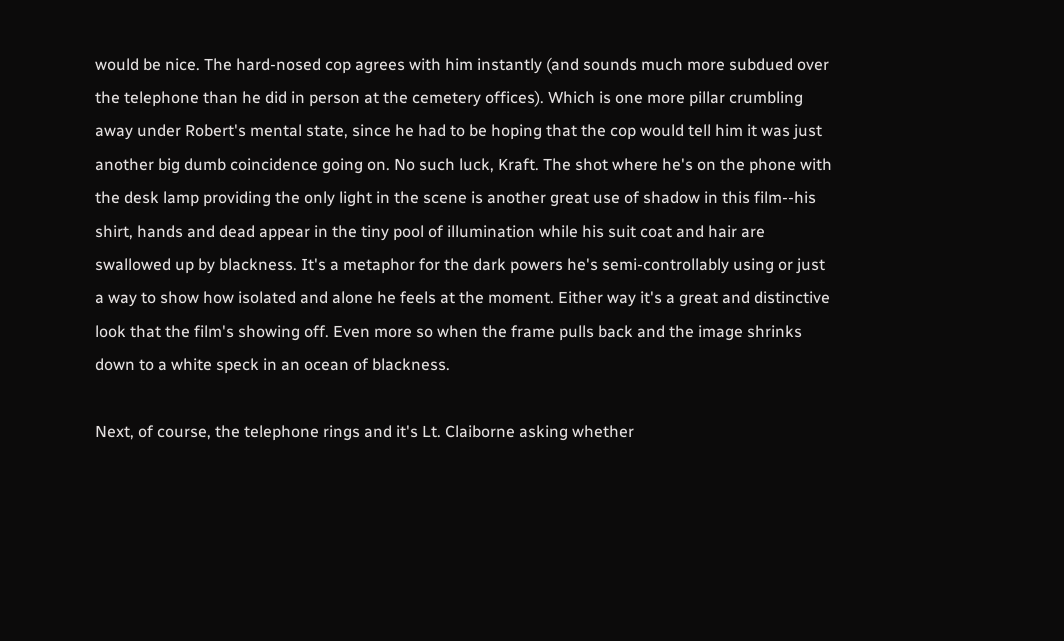would be nice. The hard-nosed cop agrees with him instantly (and sounds much more subdued over the telephone than he did in person at the cemetery offices). Which is one more pillar crumbling away under Robert's mental state, since he had to be hoping that the cop would tell him it was just another big dumb coincidence going on. No such luck, Kraft. The shot where he's on the phone with the desk lamp providing the only light in the scene is another great use of shadow in this film--his shirt, hands and dead appear in the tiny pool of illumination while his suit coat and hair are swallowed up by blackness. It's a metaphor for the dark powers he's semi-controllably using or just a way to show how isolated and alone he feels at the moment. Either way it's a great and distinctive look that the film's showing off. Even more so when the frame pulls back and the image shrinks down to a white speck in an ocean of blackness.

Next, of course, the telephone rings and it's Lt. Claiborne asking whether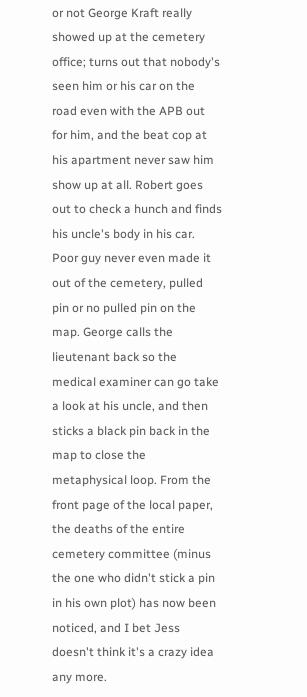or not George Kraft really showed up at the cemetery office; turns out that nobody's seen him or his car on the road even with the APB out for him, and the beat cop at his apartment never saw him show up at all. Robert goes out to check a hunch and finds his uncle's body in his car. Poor guy never even made it out of the cemetery, pulled pin or no pulled pin on the map. George calls the lieutenant back so the medical examiner can go take a look at his uncle, and then sticks a black pin back in the map to close the metaphysical loop. From the front page of the local paper, the deaths of the entire cemetery committee (minus the one who didn't stick a pin in his own plot) has now been noticed, and I bet Jess doesn't think it's a crazy idea any more.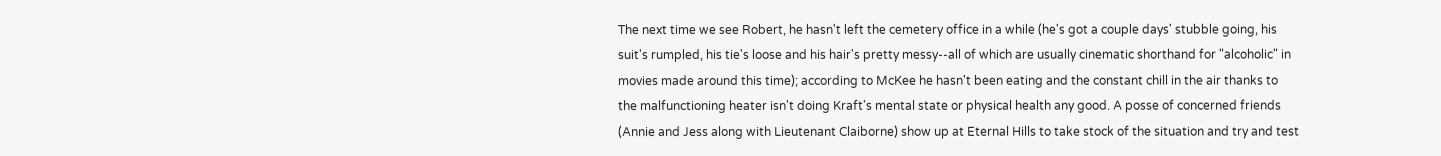The next time we see Robert, he hasn't left the cemetery office in a while (he's got a couple days' stubble going, his suit's rumpled, his tie's loose and his hair's pretty messy--all of which are usually cinematic shorthand for "alcoholic" in movies made around this time); according to McKee he hasn't been eating and the constant chill in the air thanks to the malfunctioning heater isn't doing Kraft's mental state or physical health any good. A posse of concerned friends (Annie and Jess along with Lieutenant Claiborne) show up at Eternal Hills to take stock of the situation and try and test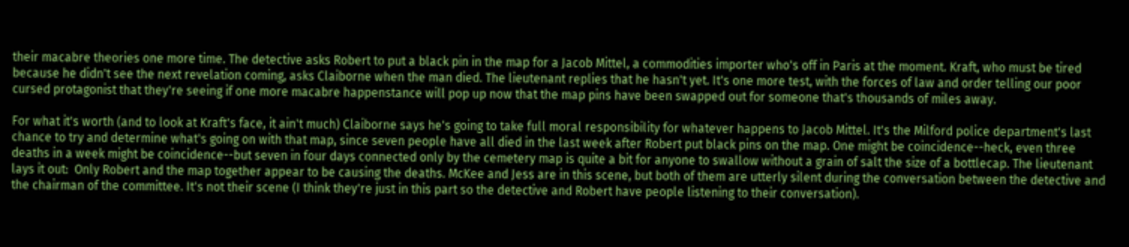their macabre theories one more time. The detective asks Robert to put a black pin in the map for a Jacob Mittel, a commodities importer who's off in Paris at the moment. Kraft, who must be tired because he didn't see the next revelation coming, asks Claiborne when the man died. The lieutenant replies that he hasn't yet. It's one more test, with the forces of law and order telling our poor cursed protagonist that they're seeing if one more macabre happenstance will pop up now that the map pins have been swapped out for someone that's thousands of miles away.

For what it's worth (and to look at Kraft's face, it ain't much) Claiborne says he's going to take full moral responsibility for whatever happens to Jacob Mittel. It's the Milford police department's last chance to try and determine what's going on with that map, since seven people have all died in the last week after Robert put black pins on the map. One might be coincidence--heck, even three deaths in a week might be coincidence--but seven in four days connected only by the cemetery map is quite a bit for anyone to swallow without a grain of salt the size of a bottlecap. The lieutenant lays it out:  Only Robert and the map together appear to be causing the deaths. McKee and Jess are in this scene, but both of them are utterly silent during the conversation between the detective and the chairman of the committee. It's not their scene (I think they're just in this part so the detective and Robert have people listening to their conversation).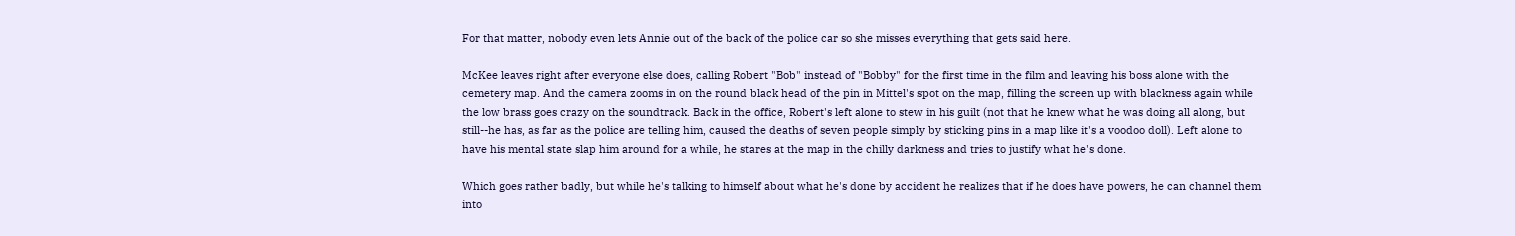For that matter, nobody even lets Annie out of the back of the police car so she misses everything that gets said here.

McKee leaves right after everyone else does, calling Robert "Bob" instead of "Bobby" for the first time in the film and leaving his boss alone with the cemetery map. And the camera zooms in on the round black head of the pin in Mittel's spot on the map, filling the screen up with blackness again while the low brass goes crazy on the soundtrack. Back in the office, Robert's left alone to stew in his guilt (not that he knew what he was doing all along, but still--he has, as far as the police are telling him, caused the deaths of seven people simply by sticking pins in a map like it's a voodoo doll). Left alone to have his mental state slap him around for a while, he stares at the map in the chilly darkness and tries to justify what he's done.

Which goes rather badly, but while he's talking to himself about what he's done by accident he realizes that if he does have powers, he can channel them into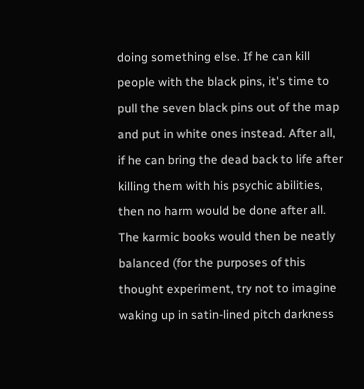doing something else. If he can kill people with the black pins, it's time to pull the seven black pins out of the map and put in white ones instead. After all, if he can bring the dead back to life after killing them with his psychic abilities, then no harm would be done after all. The karmic books would then be neatly balanced (for the purposes of this thought experiment, try not to imagine waking up in satin-lined pitch darkness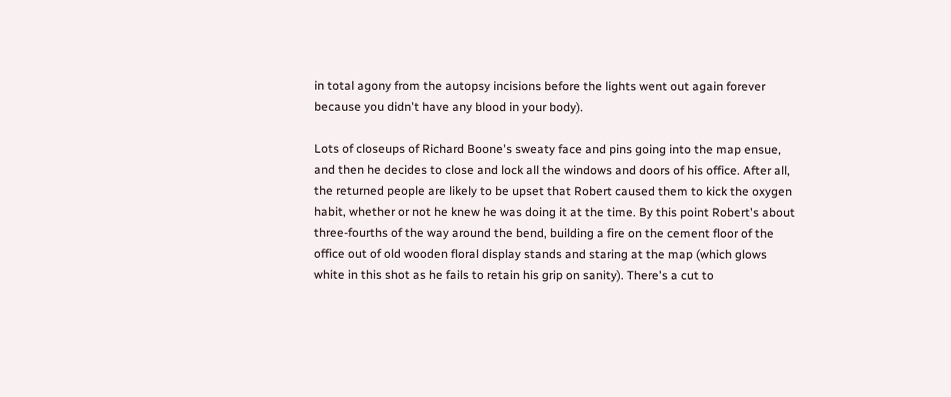in total agony from the autopsy incisions before the lights went out again forever because you didn't have any blood in your body).

Lots of closeups of Richard Boone's sweaty face and pins going into the map ensue, and then he decides to close and lock all the windows and doors of his office. After all, the returned people are likely to be upset that Robert caused them to kick the oxygen habit, whether or not he knew he was doing it at the time. By this point Robert's about three-fourths of the way around the bend, building a fire on the cement floor of the office out of old wooden floral display stands and staring at the map (which glows white in this shot as he fails to retain his grip on sanity). There's a cut to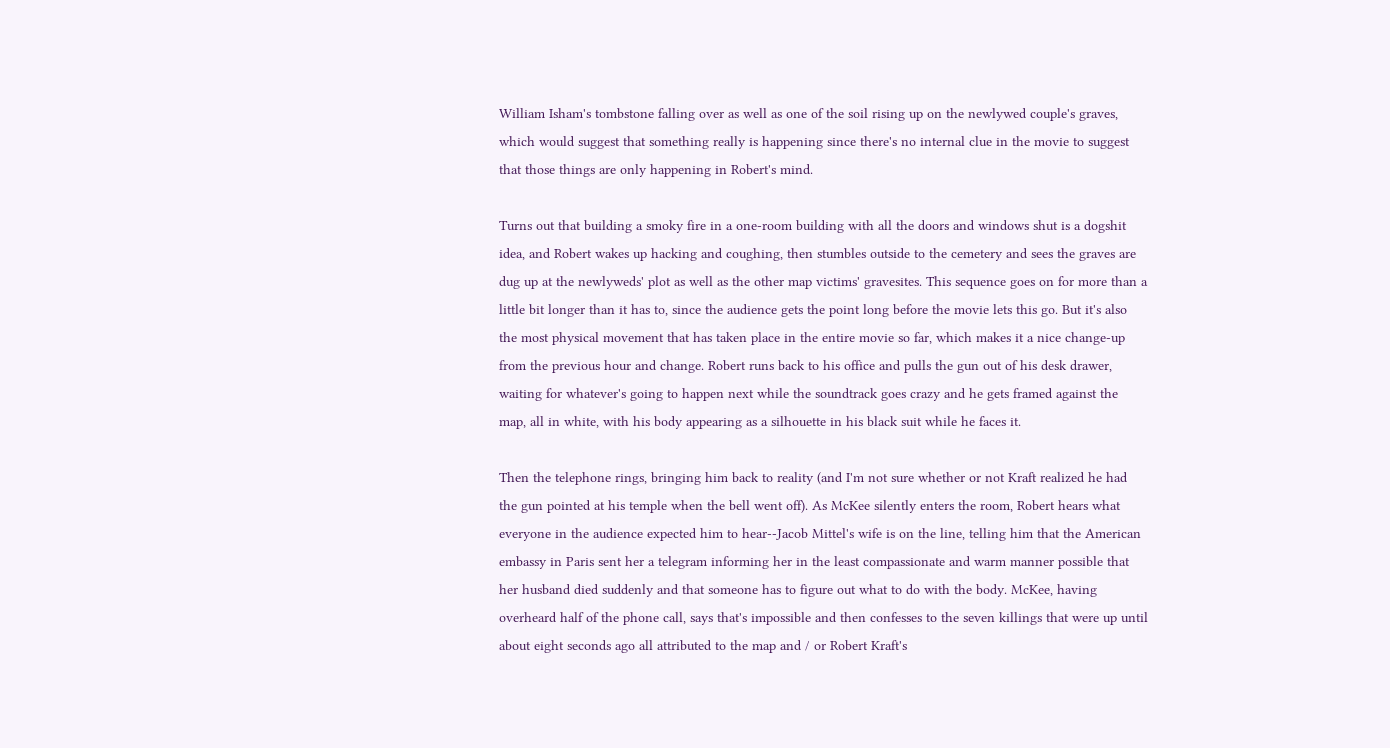William Isham's tombstone falling over as well as one of the soil rising up on the newlywed couple's graves, which would suggest that something really is happening since there's no internal clue in the movie to suggest that those things are only happening in Robert's mind.

Turns out that building a smoky fire in a one-room building with all the doors and windows shut is a dogshit idea, and Robert wakes up hacking and coughing, then stumbles outside to the cemetery and sees the graves are dug up at the newlyweds' plot as well as the other map victims' gravesites. This sequence goes on for more than a little bit longer than it has to, since the audience gets the point long before the movie lets this go. But it's also the most physical movement that has taken place in the entire movie so far, which makes it a nice change-up from the previous hour and change. Robert runs back to his office and pulls the gun out of his desk drawer, waiting for whatever's going to happen next while the soundtrack goes crazy and he gets framed against the map, all in white, with his body appearing as a silhouette in his black suit while he faces it.

Then the telephone rings, bringing him back to reality (and I'm not sure whether or not Kraft realized he had the gun pointed at his temple when the bell went off). As McKee silently enters the room, Robert hears what everyone in the audience expected him to hear--Jacob Mittel's wife is on the line, telling him that the American embassy in Paris sent her a telegram informing her in the least compassionate and warm manner possible that her husband died suddenly and that someone has to figure out what to do with the body. McKee, having overheard half of the phone call, says that's impossible and then confesses to the seven killings that were up until about eight seconds ago all attributed to the map and / or Robert Kraft's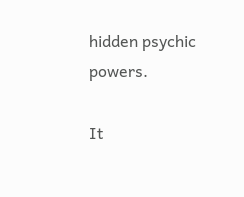hidden psychic powers.

It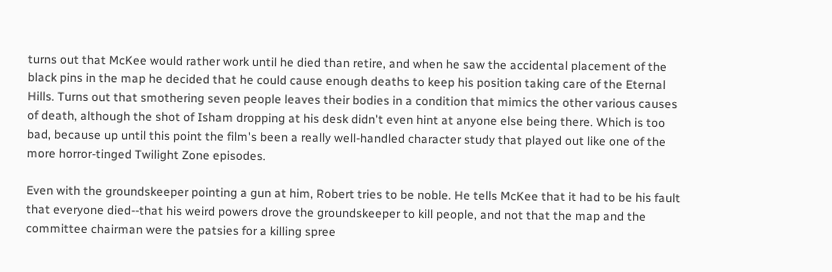turns out that McKee would rather work until he died than retire, and when he saw the accidental placement of the black pins in the map he decided that he could cause enough deaths to keep his position taking care of the Eternal Hills. Turns out that smothering seven people leaves their bodies in a condition that mimics the other various causes of death, although the shot of Isham dropping at his desk didn't even hint at anyone else being there. Which is too bad, because up until this point the film's been a really well-handled character study that played out like one of the more horror-tinged Twilight Zone episodes.

Even with the groundskeeper pointing a gun at him, Robert tries to be noble. He tells McKee that it had to be his fault that everyone died--that his weird powers drove the groundskeeper to kill people, and not that the map and the committee chairman were the patsies for a killing spree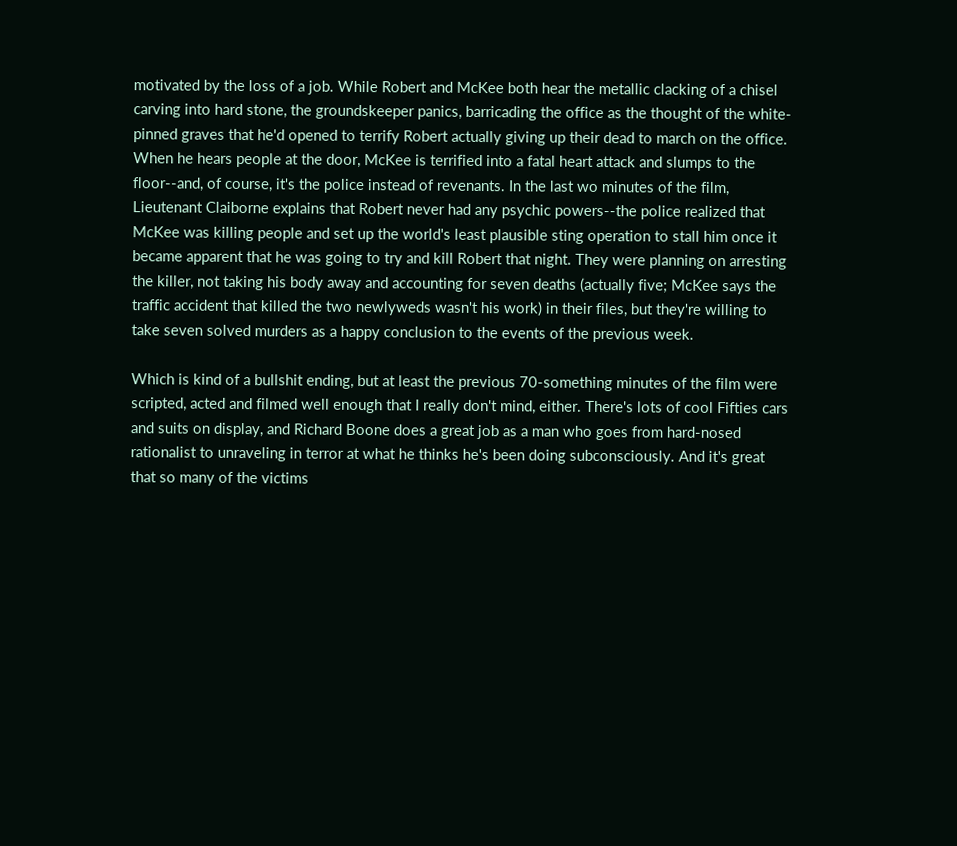motivated by the loss of a job. While Robert and McKee both hear the metallic clacking of a chisel carving into hard stone, the groundskeeper panics, barricading the office as the thought of the white-pinned graves that he'd opened to terrify Robert actually giving up their dead to march on the office. When he hears people at the door, McKee is terrified into a fatal heart attack and slumps to the floor--and, of course, it's the police instead of revenants. In the last wo minutes of the film, Lieutenant Claiborne explains that Robert never had any psychic powers--the police realized that McKee was killing people and set up the world's least plausible sting operation to stall him once it became apparent that he was going to try and kill Robert that night. They were planning on arresting the killer, not taking his body away and accounting for seven deaths (actually five; McKee says the traffic accident that killed the two newlyweds wasn't his work) in their files, but they're willing to take seven solved murders as a happy conclusion to the events of the previous week.

Which is kind of a bullshit ending, but at least the previous 70-something minutes of the film were scripted, acted and filmed well enough that I really don't mind, either. There's lots of cool Fifties cars and suits on display, and Richard Boone does a great job as a man who goes from hard-nosed rationalist to unraveling in terror at what he thinks he's been doing subconsciously. And it's great that so many of the victims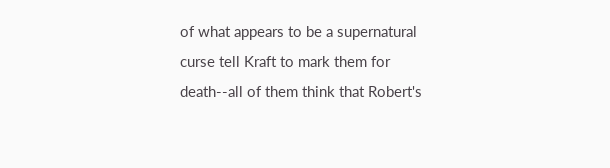of what appears to be a supernatural curse tell Kraft to mark them for death--all of them think that Robert's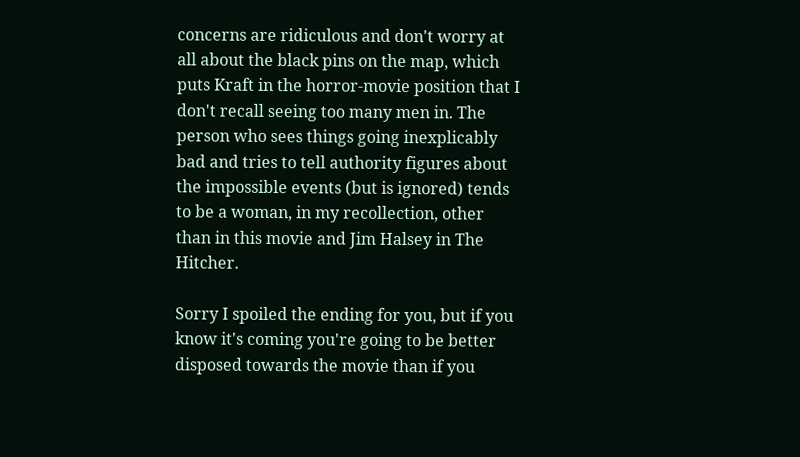concerns are ridiculous and don't worry at all about the black pins on the map, which puts Kraft in the horror-movie position that I don't recall seeing too many men in. The person who sees things going inexplicably bad and tries to tell authority figures about the impossible events (but is ignored) tends to be a woman, in my recollection, other than in this movie and Jim Halsey in The Hitcher.

Sorry I spoiled the ending for you, but if you know it's coming you're going to be better disposed towards the movie than if you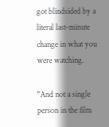got blindsided by a literal last-minute change in what you were watching.

"And not a single person in the film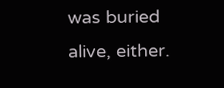was buried alive, either.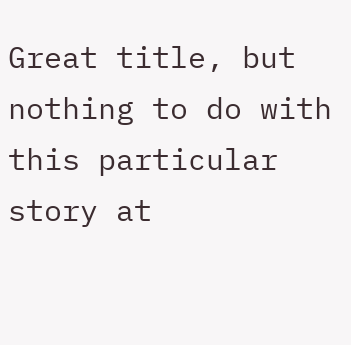Great title, but nothing to do with this particular story at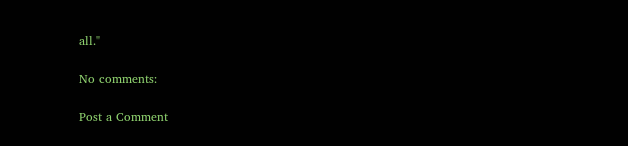all."

No comments:

Post a Comment